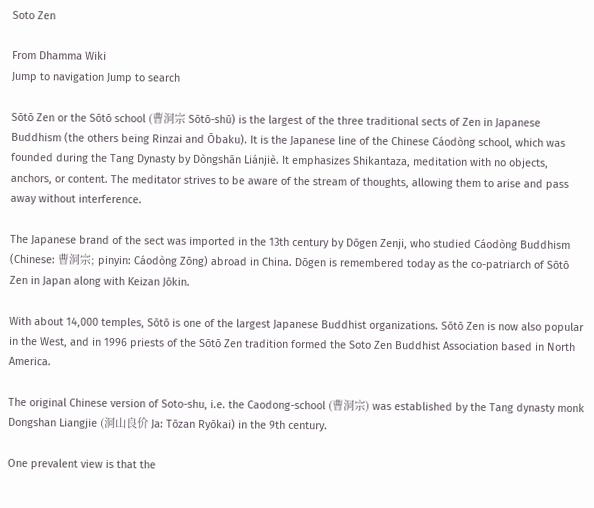Soto Zen

From Dhamma Wiki
Jump to navigation Jump to search

Sōtō Zen or the Sōtō school (曹洞宗 Sōtō-shū) is the largest of the three traditional sects of Zen in Japanese Buddhism (the others being Rinzai and Ōbaku). It is the Japanese line of the Chinese Cáodòng school, which was founded during the Tang Dynasty by Dòngshān Liánjiè. It emphasizes Shikantaza, meditation with no objects, anchors, or content. The meditator strives to be aware of the stream of thoughts, allowing them to arise and pass away without interference.

The Japanese brand of the sect was imported in the 13th century by Dōgen Zenji, who studied Cáodòng Buddhism (Chinese: 曹洞宗; pinyin: Cáodòng Zōng) abroad in China. Dōgen is remembered today as the co-patriarch of Sōtō Zen in Japan along with Keizan Jōkin.

With about 14,000 temples, Sōtō is one of the largest Japanese Buddhist organizations. Sōtō Zen is now also popular in the West, and in 1996 priests of the Sōtō Zen tradition formed the Soto Zen Buddhist Association based in North America.

The original Chinese version of Soto-shu, i.e. the Caodong-school (曹洞宗) was established by the Tang dynasty monk Dongshan Liangjie (洞山良价 Ja: Tōzan Ryōkai) in the 9th century.

One prevalent view is that the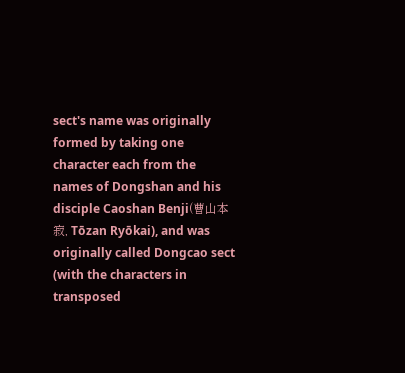sect's name was originally formed by taking one character each from the names of Dongshan and his disciple Caoshan Benji(曹山本寂, Tōzan Ryōkai), and was originally called Dongcao sect (with the characters in transposed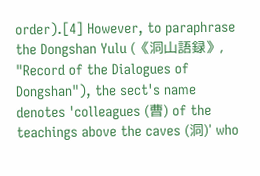order).[4] However, to paraphrase the Dongshan Yulu (《洞山語録》, "Record of the Dialogues of Dongshan"), the sect's name denotes 'colleagues (曹) of the teachings above the caves (洞)' who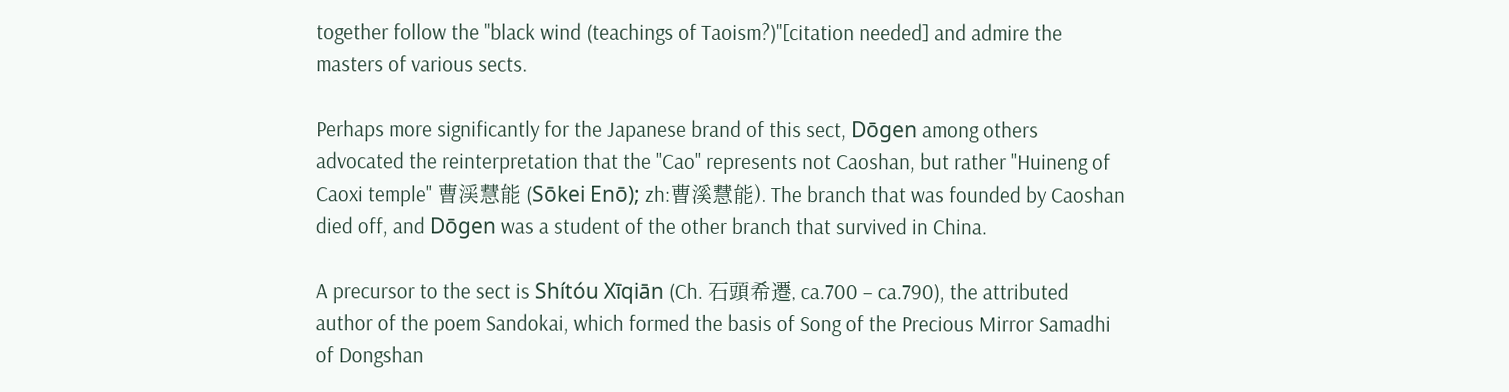together follow the "black wind (teachings of Taoism?)"[citation needed] and admire the masters of various sects.

Perhaps more significantly for the Japanese brand of this sect, Dōgen among others advocated the reinterpretation that the "Cao" represents not Caoshan, but rather "Huineng of Caoxi temple" 曹渓慧能 (Sōkei Enō); zh:曹溪慧能). The branch that was founded by Caoshan died off, and Dōgen was a student of the other branch that survived in China.

A precursor to the sect is Shítóu Xīqiān (Ch. 石頭希遷, ca.700 – ca.790), the attributed author of the poem Sandokai, which formed the basis of Song of the Precious Mirror Samadhi of Dongshan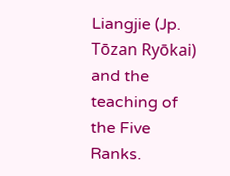Liangjie (Jp. Tōzan Ryōkai) and the teaching of the Five Ranks.